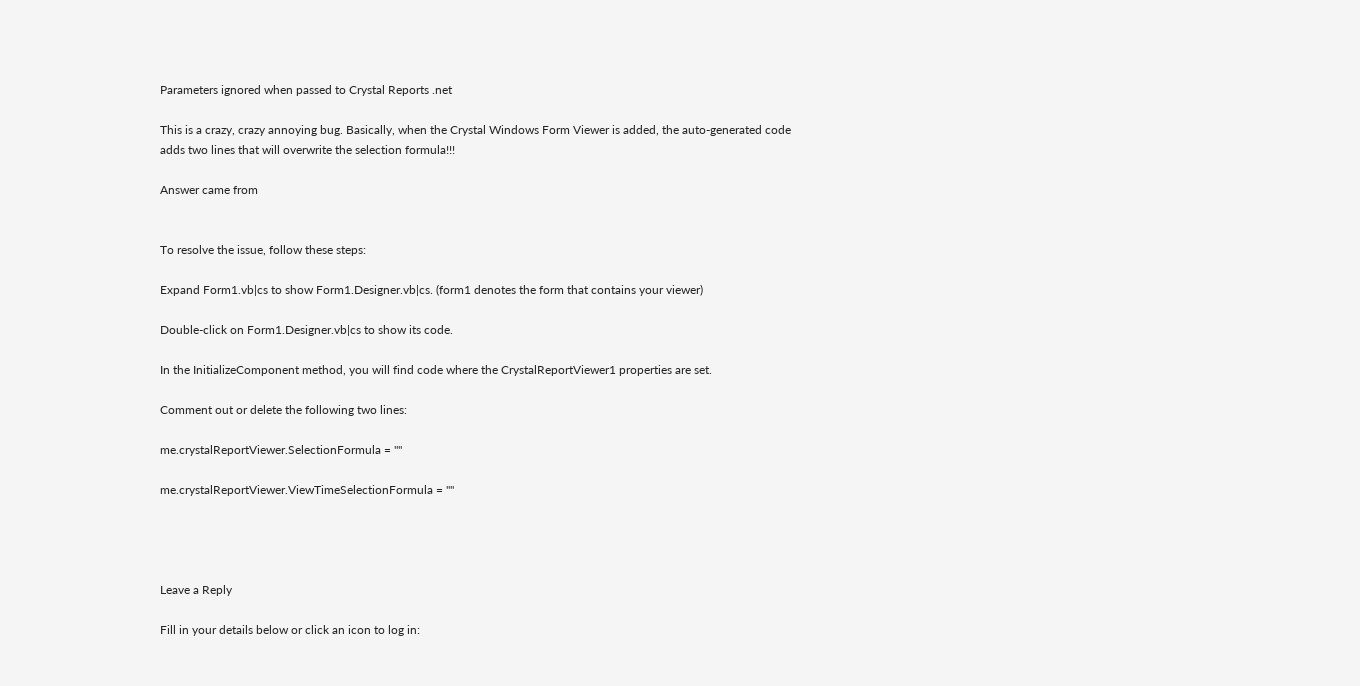Parameters ignored when passed to Crystal Reports .net

This is a crazy, crazy annoying bug. Basically, when the Crystal Windows Form Viewer is added, the auto-generated code adds two lines that will overwrite the selection formula!!!

Answer came from


To resolve the issue, follow these steps:

Expand Form1.vb|cs to show Form1.Designer.vb|cs. (form1 denotes the form that contains your viewer)

Double-click on Form1.Designer.vb|cs to show its code.

In the InitializeComponent method, you will find code where the CrystalReportViewer1 properties are set.

Comment out or delete the following two lines:

me.crystalReportViewer.SelectionFormula = ""

me.crystalReportViewer.ViewTimeSelectionFormula = ""




Leave a Reply

Fill in your details below or click an icon to log in: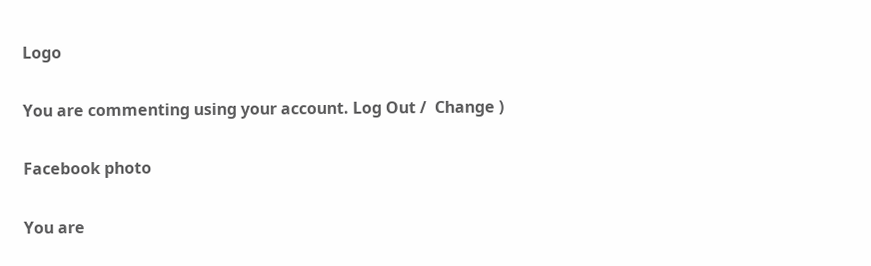Logo

You are commenting using your account. Log Out /  Change )

Facebook photo

You are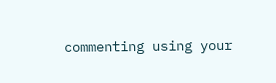commenting using your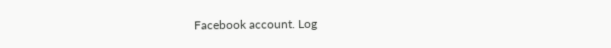Facebook account. Log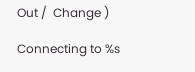Out /  Change )

Connecting to %s